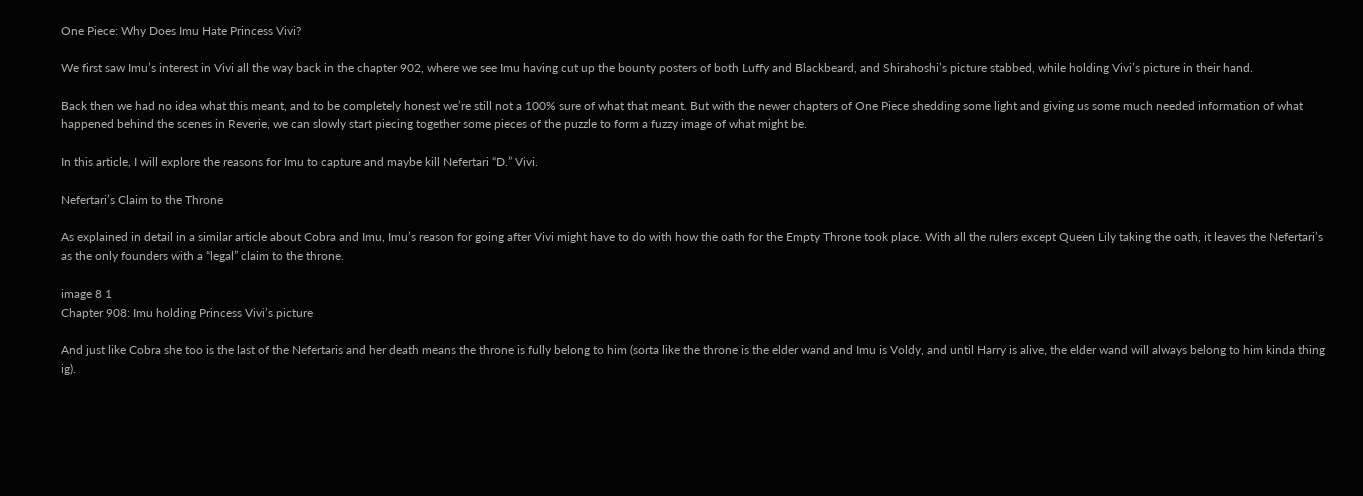One Piece: Why Does Imu Hate Princess Vivi?

We first saw Imu’s interest in Vivi all the way back in the chapter 902, where we see Imu having cut up the bounty posters of both Luffy and Blackbeard, and Shirahoshi’s picture stabbed, while holding Vivi’s picture in their hand.

Back then we had no idea what this meant, and to be completely honest we’re still not a 100% sure of what that meant. But with the newer chapters of One Piece shedding some light and giving us some much needed information of what happened behind the scenes in Reverie, we can slowly start piecing together some pieces of the puzzle to form a fuzzy image of what might be.

In this article, I will explore the reasons for Imu to capture and maybe kill Nefertari “D.” Vivi.

Nefertari’s Claim to the Throne

As explained in detail in a similar article about Cobra and Imu, Imu’s reason for going after Vivi might have to do with how the oath for the Empty Throne took place. With all the rulers except Queen Lily taking the oath, it leaves the Nefertari’s as the only founders with a “legal” claim to the throne.

image 8 1
Chapter 908: Imu holding Princess Vivi’s picture

And just like Cobra she too is the last of the Nefertaris and her death means the throne is fully belong to him (sorta like the throne is the elder wand and Imu is Voldy, and until Harry is alive, the elder wand will always belong to him kinda thing ig).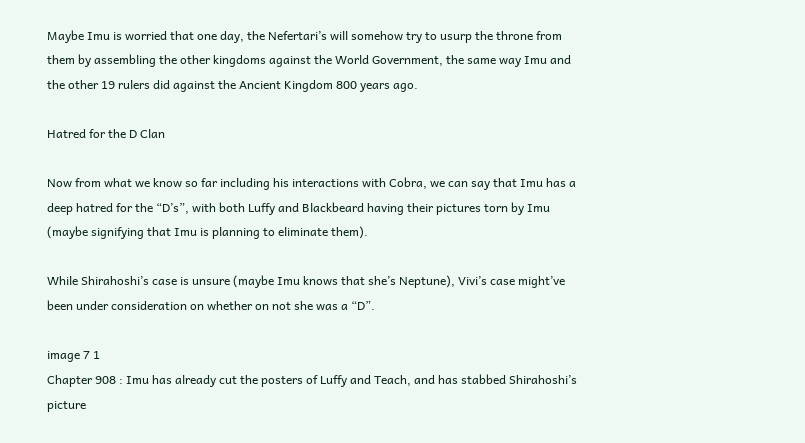Maybe Imu is worried that one day, the Nefertari’s will somehow try to usurp the throne from them by assembling the other kingdoms against the World Government, the same way Imu and the other 19 rulers did against the Ancient Kingdom 800 years ago.

Hatred for the D Clan

Now from what we know so far including his interactions with Cobra, we can say that Imu has a deep hatred for the “D’s”, with both Luffy and Blackbeard having their pictures torn by Imu (maybe signifying that Imu is planning to eliminate them).

While Shirahoshi’s case is unsure (maybe Imu knows that she’s Neptune), Vivi’s case might’ve been under consideration on whether on not she was a “D”.

image 7 1
Chapter 908 : Imu has already cut the posters of Luffy and Teach, and has stabbed Shirahoshi’s picture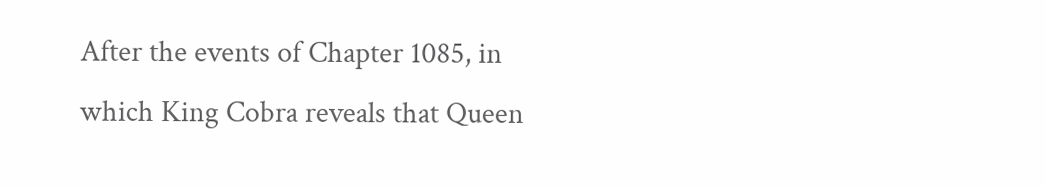After the events of Chapter 1085, in which King Cobra reveals that Queen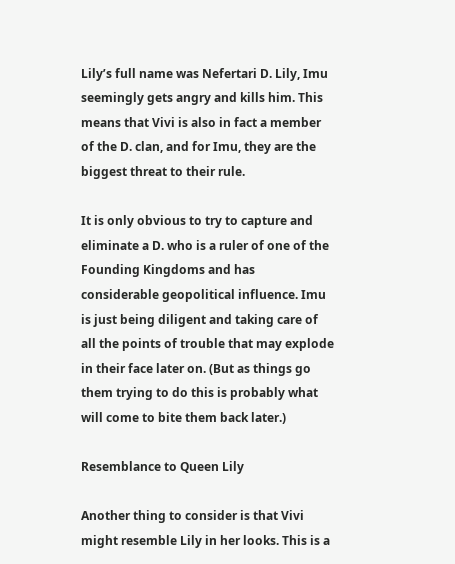Lily’s full name was Nefertari D. Lily, Imu seemingly gets angry and kills him. This means that Vivi is also in fact a member of the D. clan, and for Imu, they are the biggest threat to their rule.

It is only obvious to try to capture and eliminate a D. who is a ruler of one of the Founding Kingdoms and has considerable geopolitical influence. Imu is just being diligent and taking care of all the points of trouble that may explode in their face later on. (But as things go them trying to do this is probably what will come to bite them back later.)

Resemblance to Queen Lily

Another thing to consider is that Vivi might resemble Lily in her looks. This is a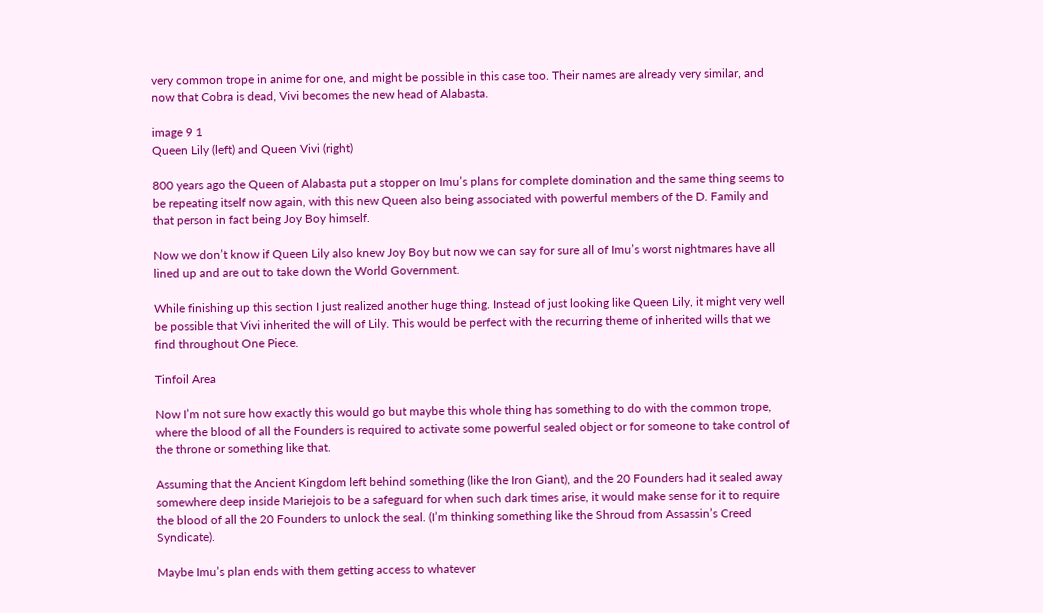very common trope in anime for one, and might be possible in this case too. Their names are already very similar, and now that Cobra is dead, Vivi becomes the new head of Alabasta.

image 9 1
Queen Lily (left) and Queen Vivi (right)

800 years ago the Queen of Alabasta put a stopper on Imu’s plans for complete domination and the same thing seems to be repeating itself now again, with this new Queen also being associated with powerful members of the D. Family and that person in fact being Joy Boy himself.

Now we don’t know if Queen Lily also knew Joy Boy but now we can say for sure all of Imu’s worst nightmares have all lined up and are out to take down the World Government.

While finishing up this section I just realized another huge thing. Instead of just looking like Queen Lily, it might very well be possible that Vivi inherited the will of Lily. This would be perfect with the recurring theme of inherited wills that we find throughout One Piece.

Tinfoil Area

Now I’m not sure how exactly this would go but maybe this whole thing has something to do with the common trope, where the blood of all the Founders is required to activate some powerful sealed object or for someone to take control of the throne or something like that.

Assuming that the Ancient Kingdom left behind something (like the Iron Giant), and the 20 Founders had it sealed away somewhere deep inside Mariejois to be a safeguard for when such dark times arise, it would make sense for it to require the blood of all the 20 Founders to unlock the seal. (I’m thinking something like the Shroud from Assassin’s Creed Syndicate).

Maybe Imu’s plan ends with them getting access to whatever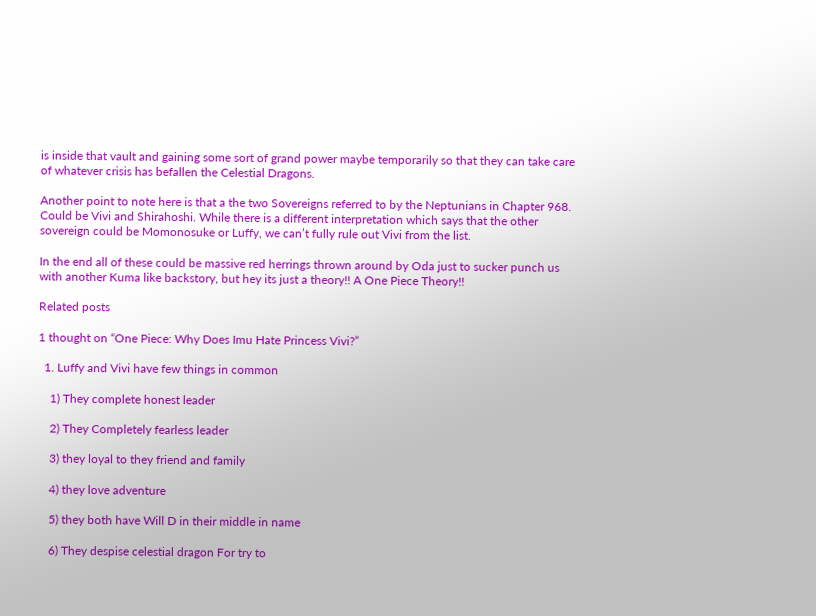is inside that vault and gaining some sort of grand power maybe temporarily so that they can take care of whatever crisis has befallen the Celestial Dragons.

Another point to note here is that a the two Sovereigns referred to by the Neptunians in Chapter 968. Could be Vivi and Shirahoshi. While there is a different interpretation which says that the other sovereign could be Momonosuke or Luffy, we can’t fully rule out Vivi from the list.

In the end all of these could be massive red herrings thrown around by Oda just to sucker punch us with another Kuma like backstory, but hey its just a theory!! A One Piece Theory!!

Related posts

1 thought on “One Piece: Why Does Imu Hate Princess Vivi?”

  1. Luffy and Vivi have few things in common

    1) They complete honest leader

    2) They Completely fearless leader

    3) they loyal to they friend and family

    4) they love adventure

    5) they both have Will D in their middle in name

    6) They despise celestial dragon For try to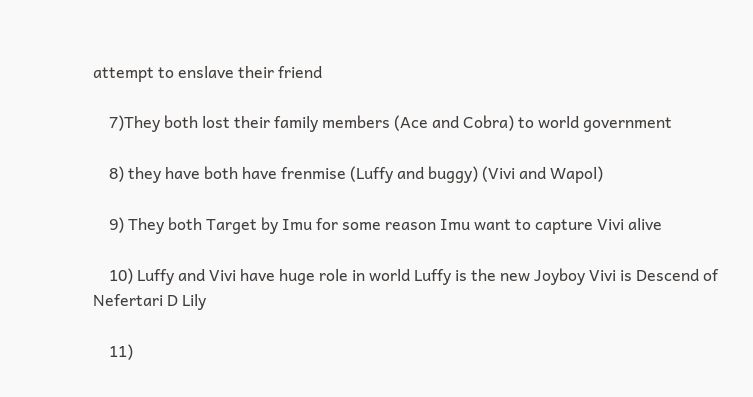attempt to enslave their friend

    7)They both lost their family members (Ace and Cobra) to world government

    8) they have both have frenmise (Luffy and buggy) (Vivi and Wapol)

    9) They both Target by Imu for some reason Imu want to capture Vivi alive

    10) Luffy and Vivi have huge role in world Luffy is the new Joyboy Vivi is Descend of Nefertari D Lily

    11)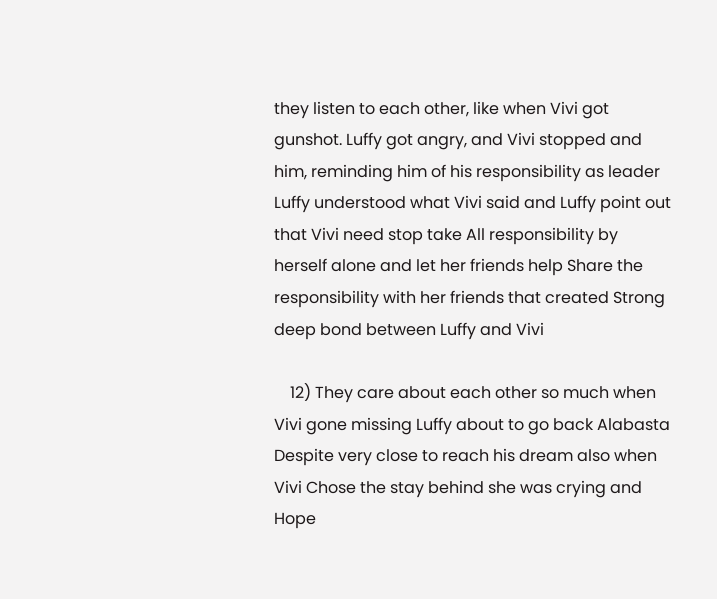they listen to each other, like when Vivi got gunshot. Luffy got angry, and Vivi stopped and him, reminding him of his responsibility as leader Luffy understood what Vivi said and Luffy point out that Vivi need stop take All responsibility by herself alone and let her friends help Share the responsibility with her friends that created Strong deep bond between Luffy and Vivi

    12) They care about each other so much when Vivi gone missing Luffy about to go back Alabasta Despite very close to reach his dream also when Vivi Chose the stay behind she was crying and Hope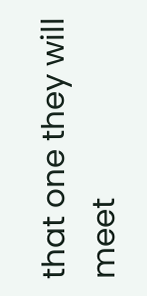that one they will meet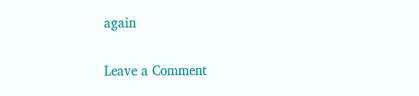again


Leave a Comment